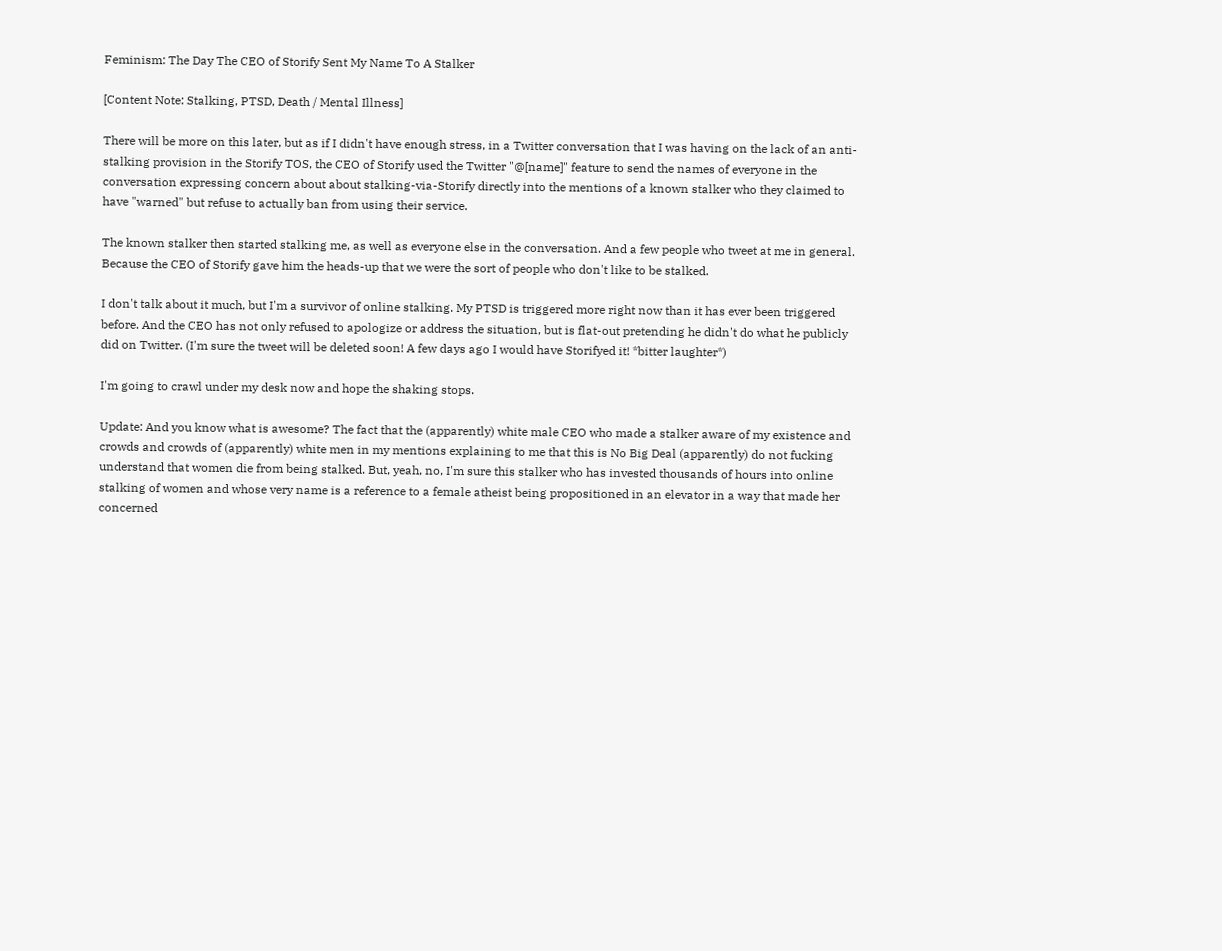Feminism: The Day The CEO of Storify Sent My Name To A Stalker

[Content Note: Stalking, PTSD, Death / Mental Illness]

There will be more on this later, but as if I didn't have enough stress, in a Twitter conversation that I was having on the lack of an anti-stalking provision in the Storify TOS, the CEO of Storify used the Twitter "@[name]" feature to send the names of everyone in the conversation expressing concern about about stalking-via-Storify directly into the mentions of a known stalker who they claimed to have "warned" but refuse to actually ban from using their service.

The known stalker then started stalking me, as well as everyone else in the conversation. And a few people who tweet at me in general. Because the CEO of Storify gave him the heads-up that we were the sort of people who don't like to be stalked.

I don't talk about it much, but I'm a survivor of online stalking. My PTSD is triggered more right now than it has ever been triggered before. And the CEO has not only refused to apologize or address the situation, but is flat-out pretending he didn't do what he publicly did on Twitter. (I'm sure the tweet will be deleted soon! A few days ago I would have Storifyed it! *bitter laughter*)

I'm going to crawl under my desk now and hope the shaking stops.

Update: And you know what is awesome? The fact that the (apparently) white male CEO who made a stalker aware of my existence and crowds and crowds of (apparently) white men in my mentions explaining to me that this is No Big Deal (apparently) do not fucking understand that women die from being stalked. But, yeah, no, I'm sure this stalker who has invested thousands of hours into online stalking of women and whose very name is a reference to a female atheist being propositioned in an elevator in a way that made her concerned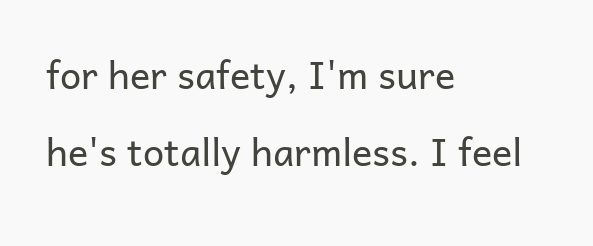for her safety, I'm sure he's totally harmless. I feel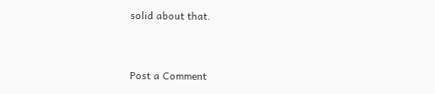solid about that.


Post a Comment